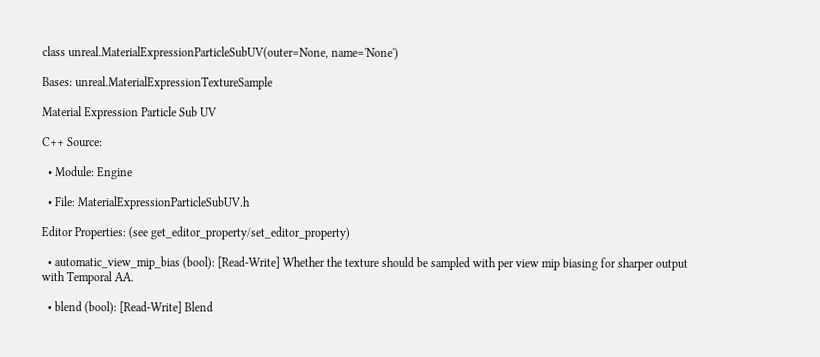class unreal.MaterialExpressionParticleSubUV(outer=None, name='None')

Bases: unreal.MaterialExpressionTextureSample

Material Expression Particle Sub UV

C++ Source:

  • Module: Engine

  • File: MaterialExpressionParticleSubUV.h

Editor Properties: (see get_editor_property/set_editor_property)

  • automatic_view_mip_bias (bool): [Read-Write] Whether the texture should be sampled with per view mip biasing for sharper output with Temporal AA.

  • blend (bool): [Read-Write] Blend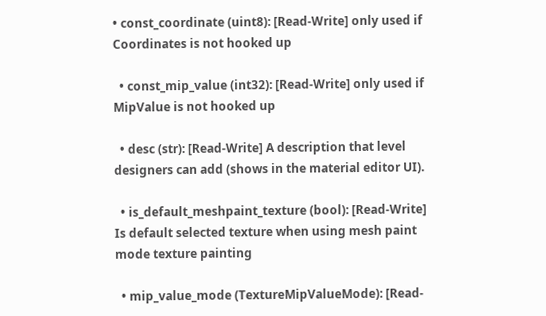• const_coordinate (uint8): [Read-Write] only used if Coordinates is not hooked up

  • const_mip_value (int32): [Read-Write] only used if MipValue is not hooked up

  • desc (str): [Read-Write] A description that level designers can add (shows in the material editor UI).

  • is_default_meshpaint_texture (bool): [Read-Write] Is default selected texture when using mesh paint mode texture painting

  • mip_value_mode (TextureMipValueMode): [Read-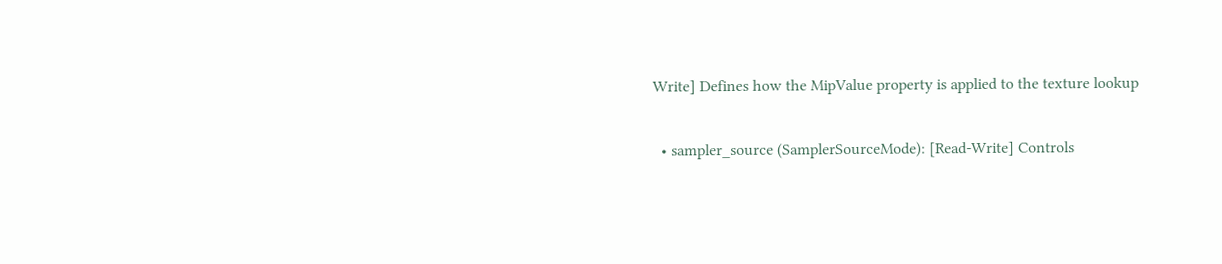Write] Defines how the MipValue property is applied to the texture lookup

  • sampler_source (SamplerSourceMode): [Read-Write] Controls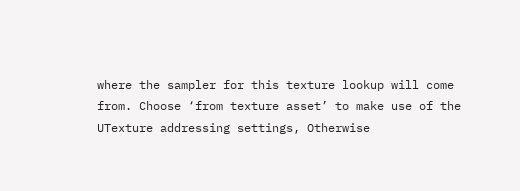where the sampler for this texture lookup will come from. Choose ‘from texture asset’ to make use of the UTexture addressing settings, Otherwise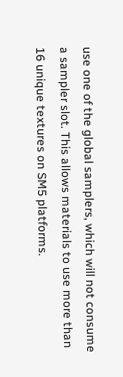use one of the global samplers, which will not consume a sampler slot. This allows materials to use more than 16 unique textures on SM5 platforms.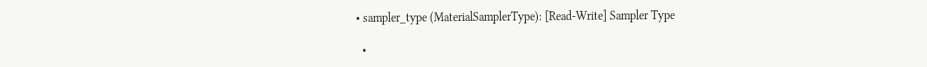• sampler_type (MaterialSamplerType): [Read-Write] Sampler Type

  •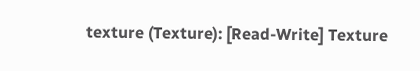texture (Texture): [Read-Write] Texture